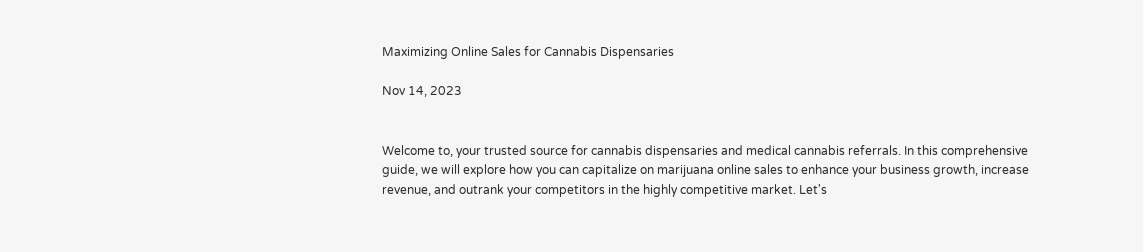Maximizing Online Sales for Cannabis Dispensaries

Nov 14, 2023


Welcome to, your trusted source for cannabis dispensaries and medical cannabis referrals. In this comprehensive guide, we will explore how you can capitalize on marijuana online sales to enhance your business growth, increase revenue, and outrank your competitors in the highly competitive market. Let's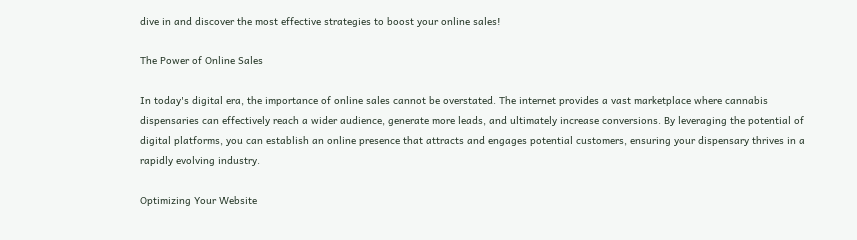dive in and discover the most effective strategies to boost your online sales!

The Power of Online Sales

In today's digital era, the importance of online sales cannot be overstated. The internet provides a vast marketplace where cannabis dispensaries can effectively reach a wider audience, generate more leads, and ultimately increase conversions. By leveraging the potential of digital platforms, you can establish an online presence that attracts and engages potential customers, ensuring your dispensary thrives in a rapidly evolving industry.

Optimizing Your Website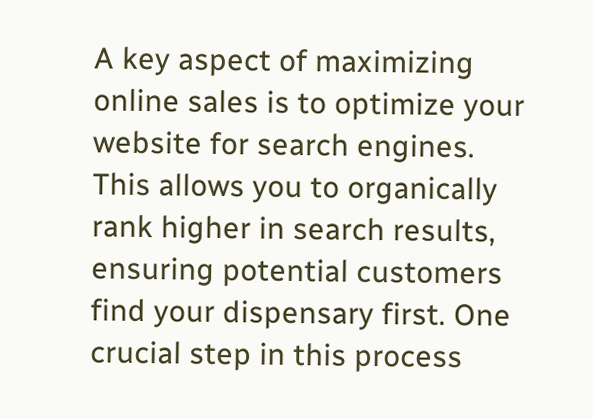A key aspect of maximizing online sales is to optimize your website for search engines. This allows you to organically rank higher in search results, ensuring potential customers find your dispensary first. One crucial step in this process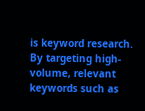is keyword research. By targeting high-volume, relevant keywords such as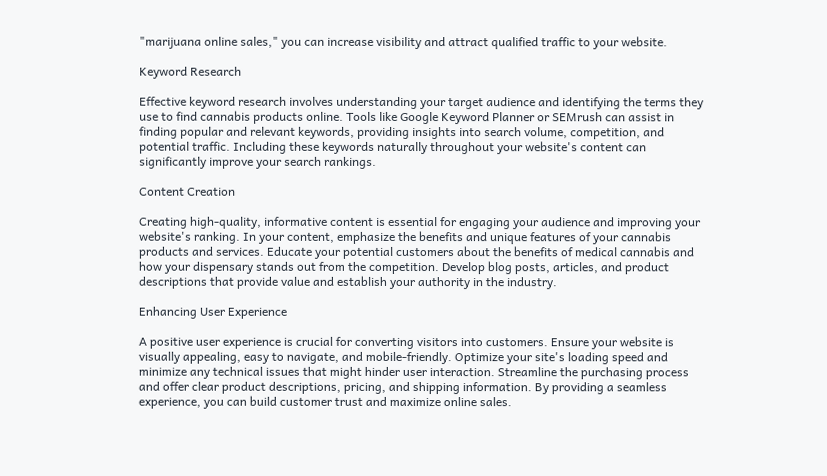"marijuana online sales," you can increase visibility and attract qualified traffic to your website.

Keyword Research

Effective keyword research involves understanding your target audience and identifying the terms they use to find cannabis products online. Tools like Google Keyword Planner or SEMrush can assist in finding popular and relevant keywords, providing insights into search volume, competition, and potential traffic. Including these keywords naturally throughout your website's content can significantly improve your search rankings.

Content Creation

Creating high-quality, informative content is essential for engaging your audience and improving your website's ranking. In your content, emphasize the benefits and unique features of your cannabis products and services. Educate your potential customers about the benefits of medical cannabis and how your dispensary stands out from the competition. Develop blog posts, articles, and product descriptions that provide value and establish your authority in the industry.

Enhancing User Experience

A positive user experience is crucial for converting visitors into customers. Ensure your website is visually appealing, easy to navigate, and mobile-friendly. Optimize your site's loading speed and minimize any technical issues that might hinder user interaction. Streamline the purchasing process and offer clear product descriptions, pricing, and shipping information. By providing a seamless experience, you can build customer trust and maximize online sales.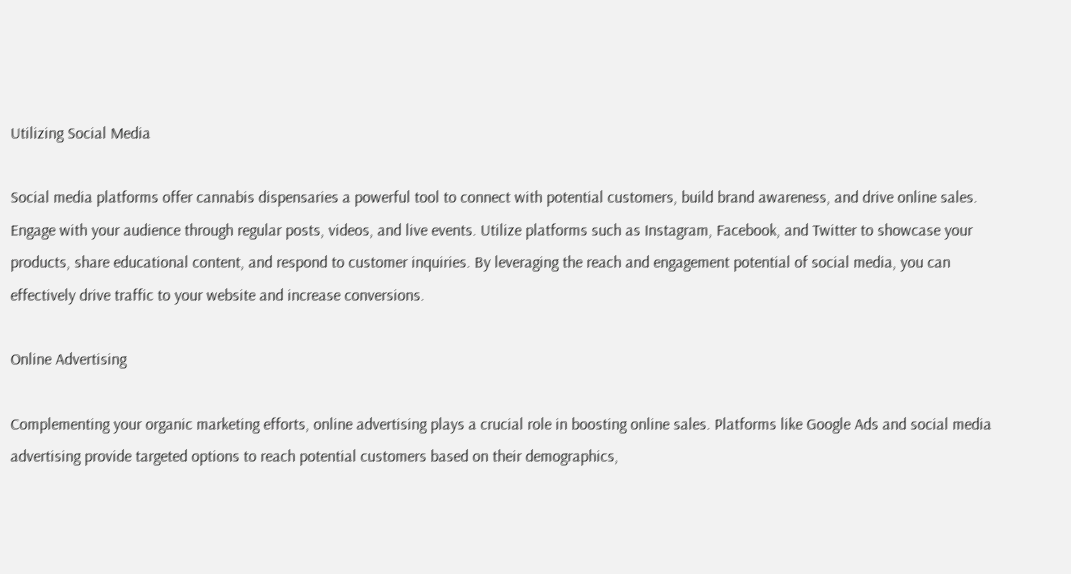Utilizing Social Media

Social media platforms offer cannabis dispensaries a powerful tool to connect with potential customers, build brand awareness, and drive online sales. Engage with your audience through regular posts, videos, and live events. Utilize platforms such as Instagram, Facebook, and Twitter to showcase your products, share educational content, and respond to customer inquiries. By leveraging the reach and engagement potential of social media, you can effectively drive traffic to your website and increase conversions.

Online Advertising

Complementing your organic marketing efforts, online advertising plays a crucial role in boosting online sales. Platforms like Google Ads and social media advertising provide targeted options to reach potential customers based on their demographics,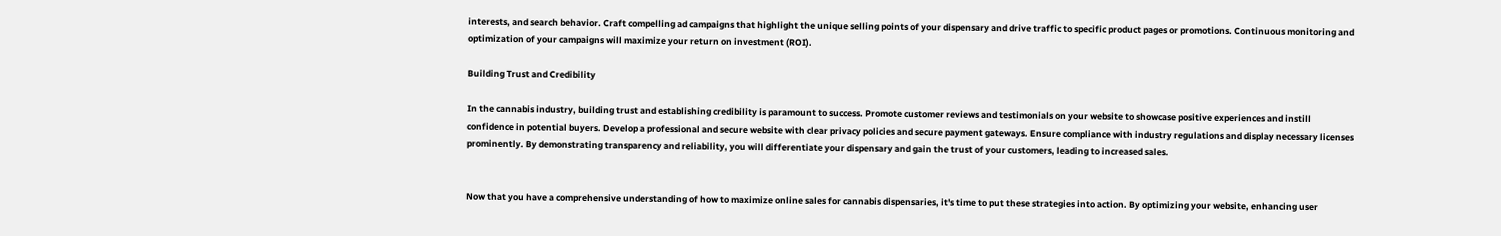interests, and search behavior. Craft compelling ad campaigns that highlight the unique selling points of your dispensary and drive traffic to specific product pages or promotions. Continuous monitoring and optimization of your campaigns will maximize your return on investment (ROI).

Building Trust and Credibility

In the cannabis industry, building trust and establishing credibility is paramount to success. Promote customer reviews and testimonials on your website to showcase positive experiences and instill confidence in potential buyers. Develop a professional and secure website with clear privacy policies and secure payment gateways. Ensure compliance with industry regulations and display necessary licenses prominently. By demonstrating transparency and reliability, you will differentiate your dispensary and gain the trust of your customers, leading to increased sales.


Now that you have a comprehensive understanding of how to maximize online sales for cannabis dispensaries, it's time to put these strategies into action. By optimizing your website, enhancing user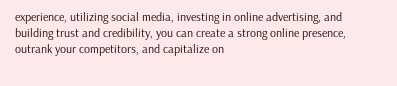experience, utilizing social media, investing in online advertising, and building trust and credibility, you can create a strong online presence, outrank your competitors, and capitalize on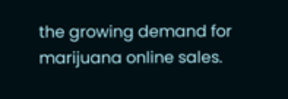the growing demand for marijuana online sales.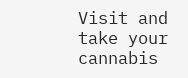Visit and take your cannabis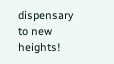dispensary to new heights!